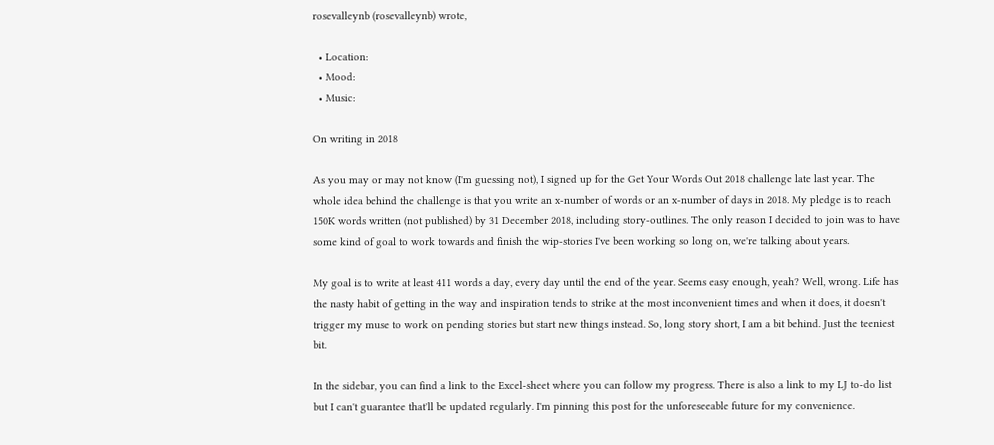rosevalleynb (rosevalleynb) wrote,

  • Location:
  • Mood:
  • Music:

On writing in 2018

As you may or may not know (I'm guessing not), I signed up for the Get Your Words Out 2018 challenge late last year. The whole idea behind the challenge is that you write an x-number of words or an x-number of days in 2018. My pledge is to reach 150K words written (not published) by 31 December 2018, including story-outlines. The only reason I decided to join was to have some kind of goal to work towards and finish the wip-stories I've been working so long on, we're talking about years.

My goal is to write at least 411 words a day, every day until the end of the year. Seems easy enough, yeah? Well, wrong. Life has the nasty habit of getting in the way and inspiration tends to strike at the most inconvenient times and when it does, it doesn't trigger my muse to work on pending stories but start new things instead. So, long story short, I am a bit behind. Just the teeniest bit.

In the sidebar, you can find a link to the Excel-sheet where you can follow my progress. There is also a link to my LJ to-do list but I can't guarantee that'll be updated regularly. I'm pinning this post for the unforeseeable future for my convenience.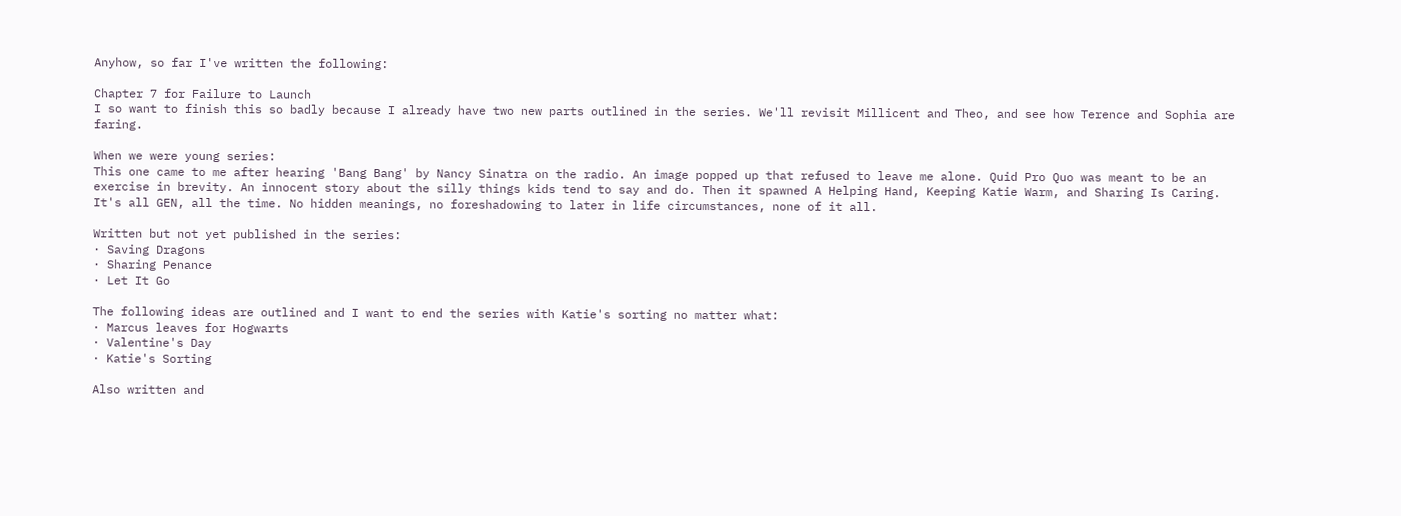Anyhow, so far I've written the following:

Chapter 7 for Failure to Launch
I so want to finish this so badly because I already have two new parts outlined in the series. We'll revisit Millicent and Theo, and see how Terence and Sophia are faring.

When we were young series:
This one came to me after hearing 'Bang Bang' by Nancy Sinatra on the radio. An image popped up that refused to leave me alone. Quid Pro Quo was meant to be an exercise in brevity. An innocent story about the silly things kids tend to say and do. Then it spawned A Helping Hand, Keeping Katie Warm, and Sharing Is Caring. It's all GEN, all the time. No hidden meanings, no foreshadowing to later in life circumstances, none of it all.

Written but not yet published in the series:
· Saving Dragons
· Sharing Penance
· Let It Go

The following ideas are outlined and I want to end the series with Katie's sorting no matter what:
· Marcus leaves for Hogwarts
· Valentine's Day
· Katie's Sorting

Also written and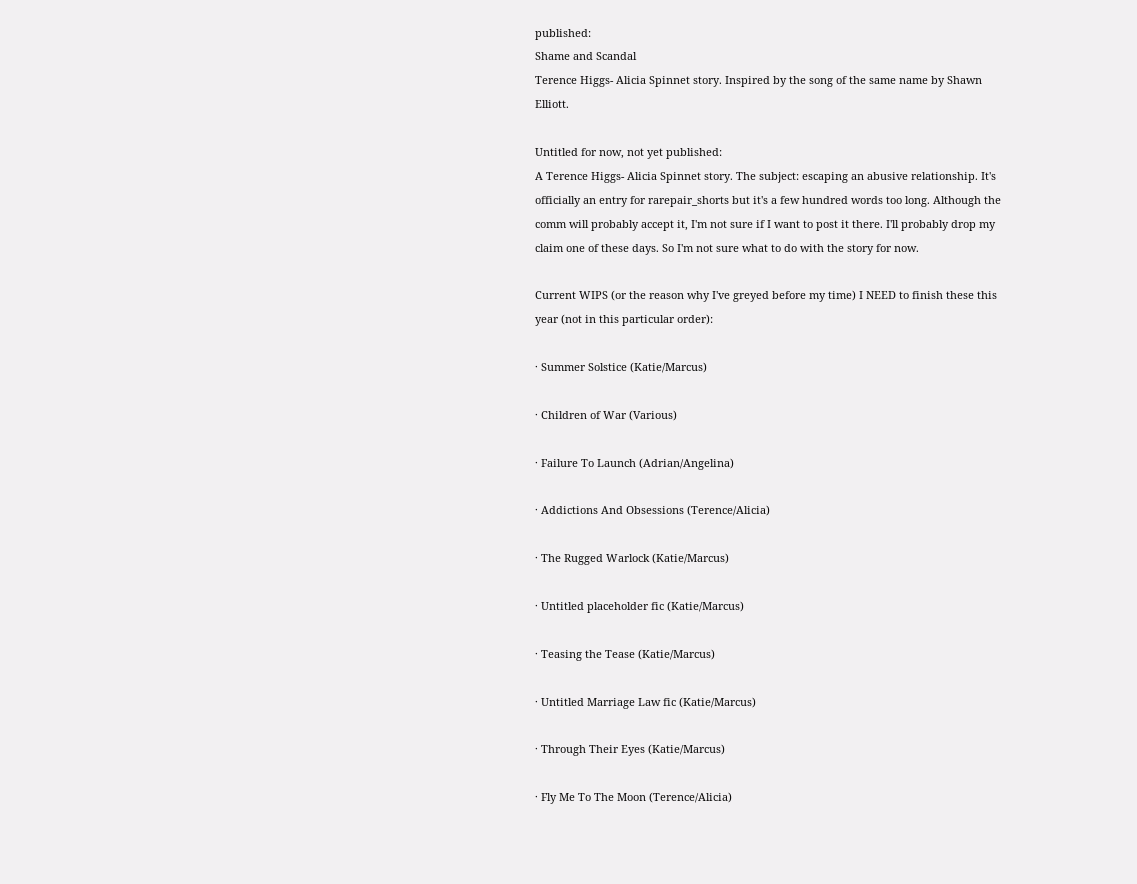published:
Shame and Scandal
Terence Higgs- Alicia Spinnet story. Inspired by the song of the same name by Shawn Elliott.

Untitled for now, not yet published:
A Terence Higgs- Alicia Spinnet story. The subject: escaping an abusive relationship. It's officially an entry for rarepair_shorts but it's a few hundred words too long. Although the comm will probably accept it, I'm not sure if I want to post it there. I'll probably drop my claim one of these days. So I'm not sure what to do with the story for now.

Current WIPS (or the reason why I've greyed before my time) I NEED to finish these this year (not in this particular order):

· Summer Solstice (Katie/Marcus)

· Children of War (Various)

· Failure To Launch (Adrian/Angelina)

· Addictions And Obsessions (Terence/Alicia)

· The Rugged Warlock (Katie/Marcus)

· Untitled placeholder fic (Katie/Marcus)

· Teasing the Tease (Katie/Marcus)

· Untitled Marriage Law fic (Katie/Marcus)

· Through Their Eyes (Katie/Marcus)

· Fly Me To The Moon (Terence/Alicia)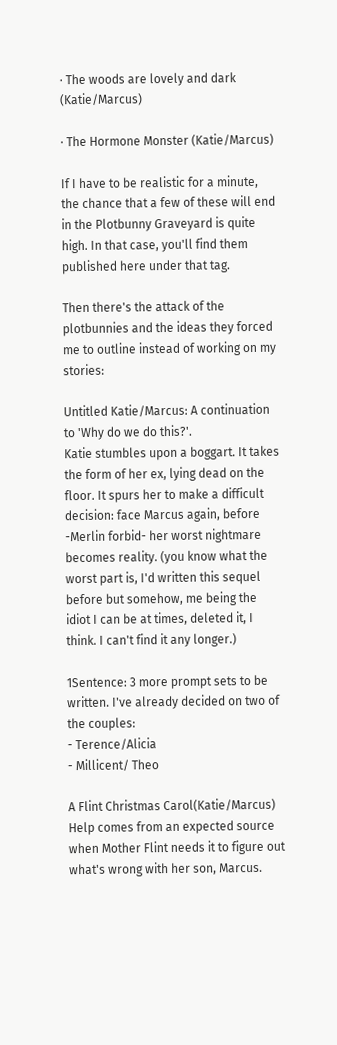· The woods are lovely and dark (Katie/Marcus)

· The Hormone Monster (Katie/Marcus)

If I have to be realistic for a minute, the chance that a few of these will end in the Plotbunny Graveyard is quite high. In that case, you'll find them published here under that tag.

Then there's the attack of the plotbunnies and the ideas they forced me to outline instead of working on my stories:

Untitled Katie/Marcus: A continuation to 'Why do we do this?'.
Katie stumbles upon a boggart. It takes the form of her ex, lying dead on the floor. It spurs her to make a difficult decision: face Marcus again, before -Merlin forbid- her worst nightmare becomes reality. (you know what the worst part is, I'd written this sequel before but somehow, me being the idiot I can be at times, deleted it, I think. I can't find it any longer.)

1Sentence: 3 more prompt sets to be written. I've already decided on two of the couples:
- Terence/Alicia
- Millicent/ Theo

A Flint Christmas Carol(Katie/Marcus)
Help comes from an expected source when Mother Flint needs it to figure out what's wrong with her son, Marcus.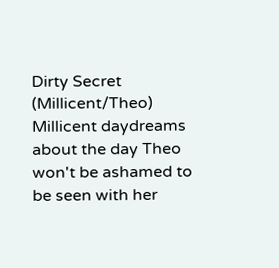Dirty Secret (Millicent/Theo)
Millicent daydreams about the day Theo won't be ashamed to be seen with her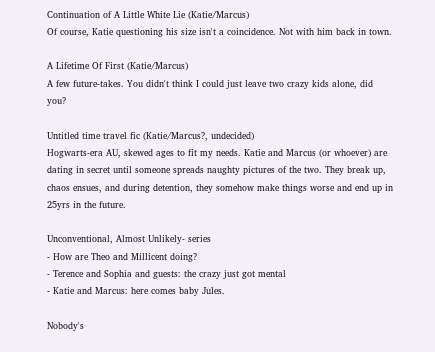Continuation of A Little White Lie (Katie/Marcus)
Of course, Katie questioning his size isn't a coincidence. Not with him back in town.

A Lifetime Of First (Katie/Marcus)
A few future-takes. You didn't think I could just leave two crazy kids alone, did you?

Untitled time travel fic (Katie/Marcus?, undecided)
Hogwarts-era AU, skewed ages to fit my needs. Katie and Marcus (or whoever) are dating in secret until someone spreads naughty pictures of the two. They break up, chaos ensues, and during detention, they somehow make things worse and end up in 25yrs in the future.

Unconventional, Almost Unlikely- series
- How are Theo and Millicent doing?
- Terence and Sophia and guests: the crazy just got mental
- Katie and Marcus: here comes baby Jules.

Nobody's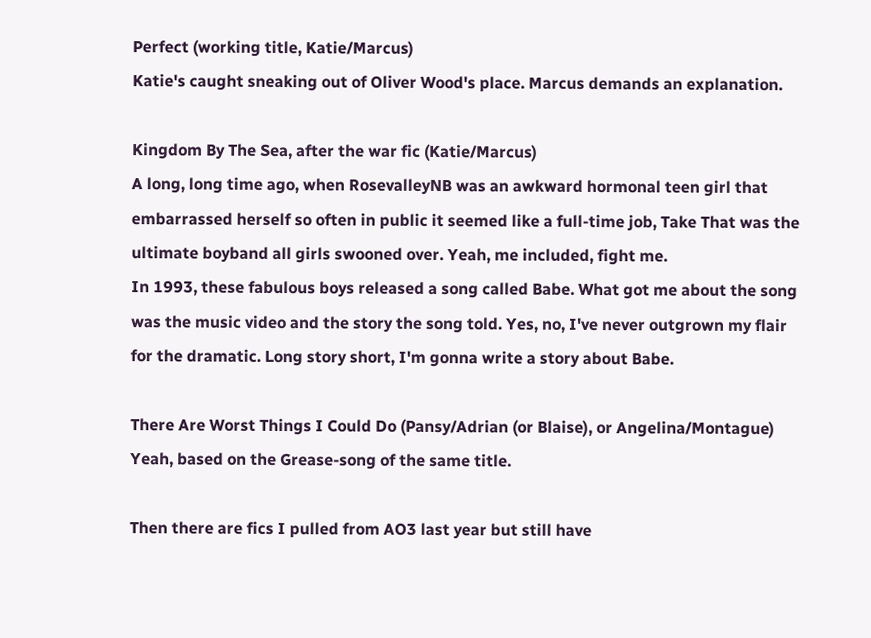Perfect (working title, Katie/Marcus)
Katie's caught sneaking out of Oliver Wood's place. Marcus demands an explanation.

Kingdom By The Sea, after the war fic (Katie/Marcus)
A long, long time ago, when RosevalleyNB was an awkward hormonal teen girl that embarrassed herself so often in public it seemed like a full-time job, Take That was the ultimate boyband all girls swooned over. Yeah, me included, fight me.
In 1993, these fabulous boys released a song called Babe. What got me about the song was the music video and the story the song told. Yes, no, I've never outgrown my flair for the dramatic. Long story short, I'm gonna write a story about Babe.

There Are Worst Things I Could Do (Pansy/Adrian (or Blaise), or Angelina/Montague)
Yeah, based on the Grease-song of the same title.

Then there are fics I pulled from AO3 last year but still have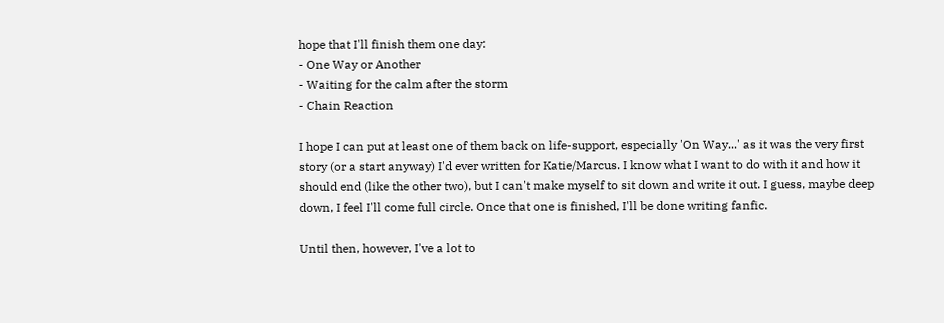hope that I'll finish them one day:
- One Way or Another
- Waiting for the calm after the storm
- Chain Reaction

I hope I can put at least one of them back on life-support, especially 'On Way...' as it was the very first story (or a start anyway) I'd ever written for Katie/Marcus. I know what I want to do with it and how it should end (like the other two), but I can't make myself to sit down and write it out. I guess, maybe deep down, I feel I'll come full circle. Once that one is finished, I'll be done writing fanfic.

Until then, however, I've a lot to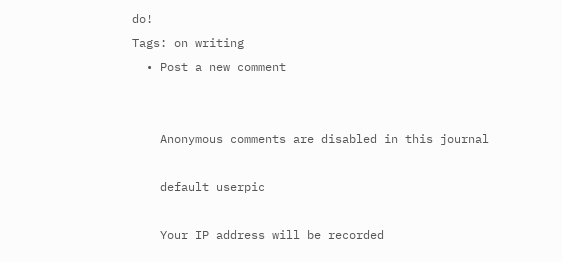do!
Tags: on writing
  • Post a new comment


    Anonymous comments are disabled in this journal

    default userpic

    Your IP address will be recorded